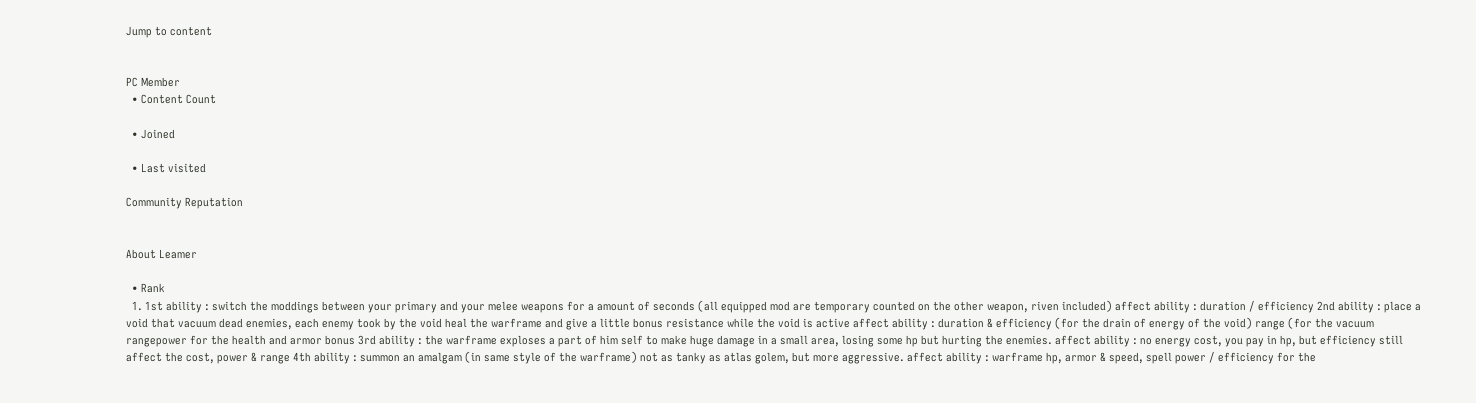Jump to content


PC Member
  • Content Count

  • Joined

  • Last visited

Community Reputation


About Leamer

  • Rank
  1. 1st ability : switch the moddings between your primary and your melee weapons for a amount of seconds (all equipped mod are temporary counted on the other weapon, riven included) affect ability : duration / efficiency 2nd ability : place a void that vacuum dead enemies, each enemy took by the void heal the warframe and give a little bonus resistance while the void is active affect ability : duration & efficiency (for the drain of energy of the void) range (for the vacuum rangepower for the health and armor bonus 3rd ability : the warframe exploses a part of him self to make huge damage in a small area, losing some hp but hurting the enemies. affect ability : no energy cost, you pay in hp, but efficiency still affect the cost, power & range 4th ability : summon an amalgam (in same style of the warframe) not as tanky as atlas golem, but more aggressive. affect ability : warframe hp, armor & speed, spell power / efficiency for the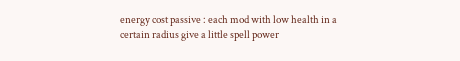energy cost passive : each mod with low health in a certain radius give a little spell power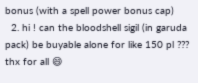bonus (with a spell power bonus cap)
  2. hi ! can the bloodshell sigil (in garuda pack) be buyable alone for like 150 pl ??? thx for all 😄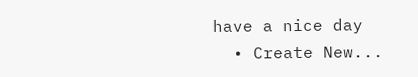have a nice day
  • Create New...